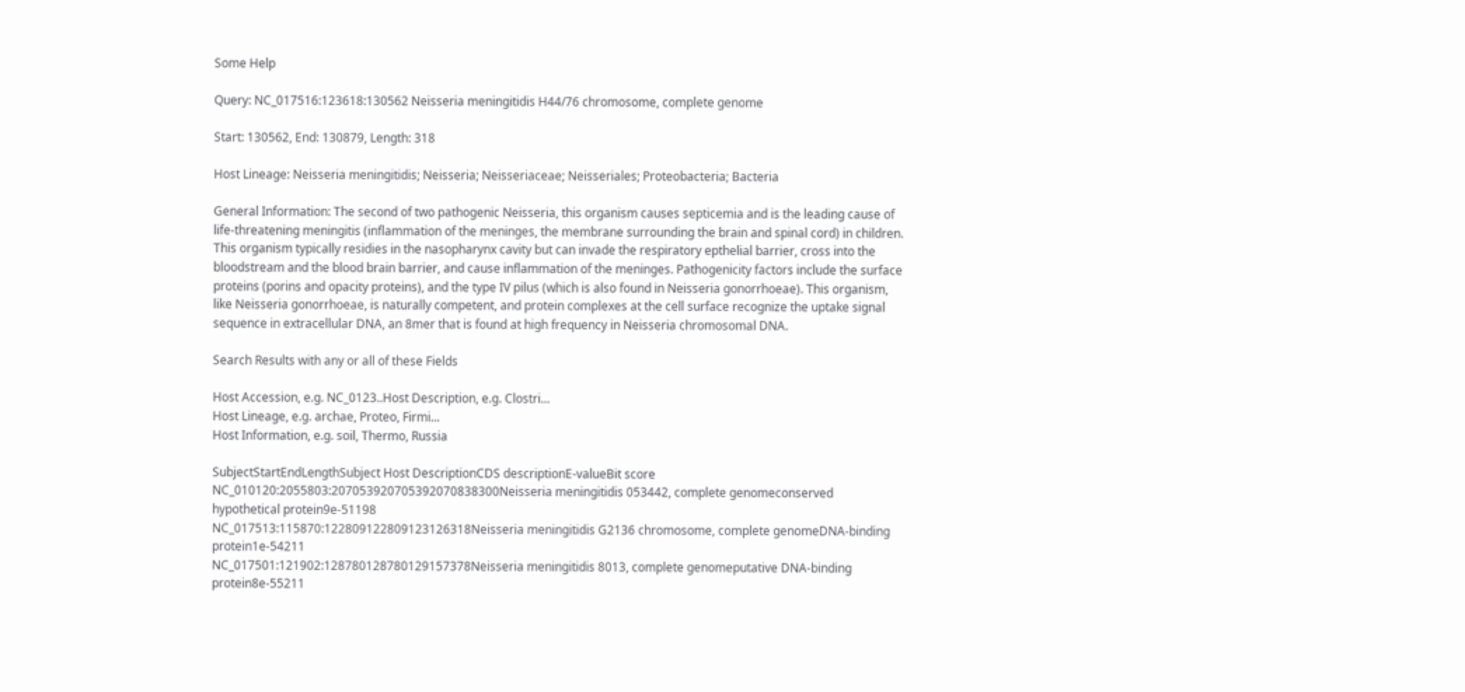Some Help

Query: NC_017516:123618:130562 Neisseria meningitidis H44/76 chromosome, complete genome

Start: 130562, End: 130879, Length: 318

Host Lineage: Neisseria meningitidis; Neisseria; Neisseriaceae; Neisseriales; Proteobacteria; Bacteria

General Information: The second of two pathogenic Neisseria, this organism causes septicemia and is the leading cause of life-threatening meningitis (inflammation of the meninges, the membrane surrounding the brain and spinal cord) in children. This organism typically residies in the nasopharynx cavity but can invade the respiratory epthelial barrier, cross into the bloodstream and the blood brain barrier, and cause inflammation of the meninges. Pathogenicity factors include the surface proteins (porins and opacity proteins), and the type IV pilus (which is also found in Neisseria gonorrhoeae). This organism, like Neisseria gonorrhoeae, is naturally competent, and protein complexes at the cell surface recognize the uptake signal sequence in extracellular DNA, an 8mer that is found at high frequency in Neisseria chromosomal DNA.

Search Results with any or all of these Fields

Host Accession, e.g. NC_0123..Host Description, e.g. Clostri...
Host Lineage, e.g. archae, Proteo, Firmi...
Host Information, e.g. soil, Thermo, Russia

SubjectStartEndLengthSubject Host DescriptionCDS descriptionE-valueBit score
NC_010120:2055803:207053920705392070838300Neisseria meningitidis 053442, complete genomeconserved hypothetical protein9e-51198
NC_017513:115870:122809122809123126318Neisseria meningitidis G2136 chromosome, complete genomeDNA-binding protein1e-54211
NC_017501:121902:128780128780129157378Neisseria meningitidis 8013, complete genomeputative DNA-binding protein8e-55211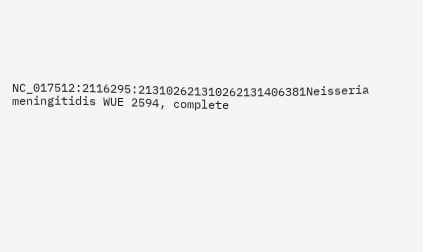NC_017512:2116295:213102621310262131406381Neisseria meningitidis WUE 2594, complete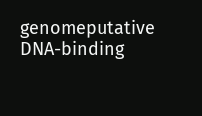genomeputative DNA-binding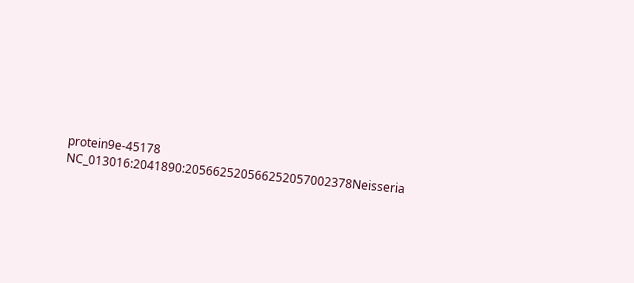protein9e-45178
NC_013016:2041890:205662520566252057002378Neisseria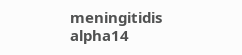meningitidis alpha14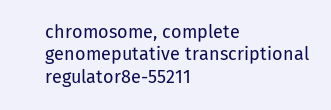chromosome, complete genomeputative transcriptional regulator8e-55211